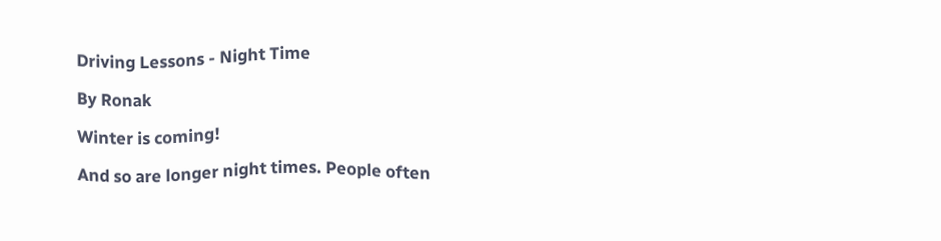Driving Lessons - Night Time

By Ronak

Winter is coming!

And so are longer night times. People often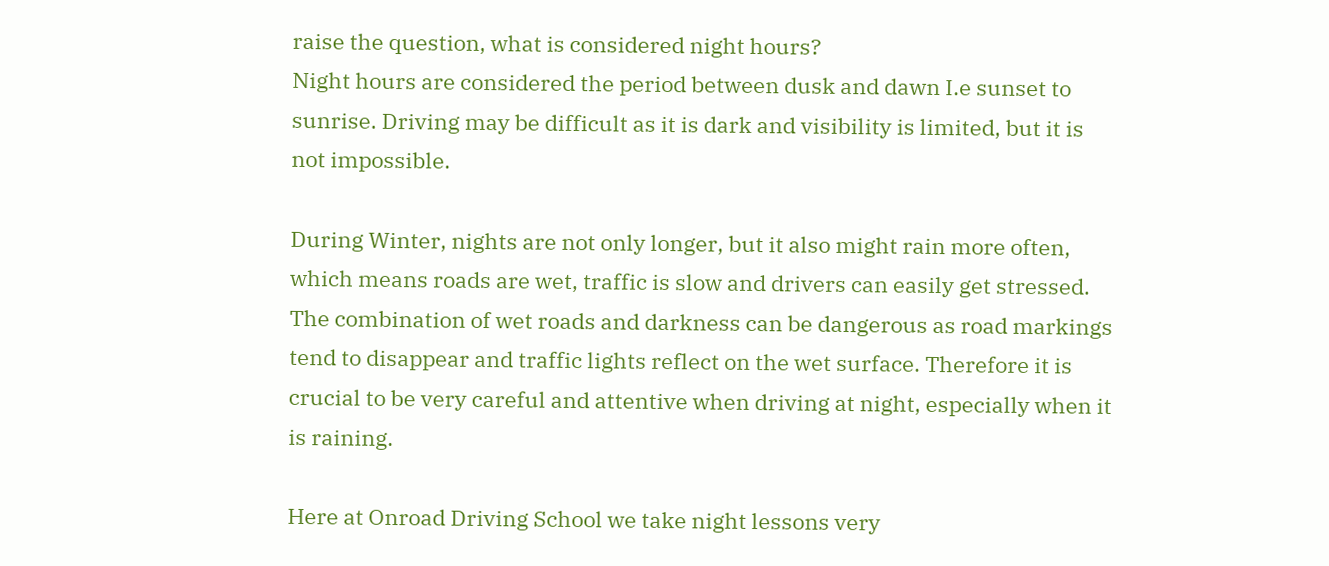raise the question, what is considered night hours?
Night hours are considered the period between dusk and dawn I.e sunset to sunrise. Driving may be difficult as it is dark and visibility is limited, but it is not impossible.

During Winter, nights are not only longer, but it also might rain more often, which means roads are wet, traffic is slow and drivers can easily get stressed. The combination of wet roads and darkness can be dangerous as road markings tend to disappear and traffic lights reflect on the wet surface. Therefore it is crucial to be very careful and attentive when driving at night, especially when it is raining.

Here at Onroad Driving School we take night lessons very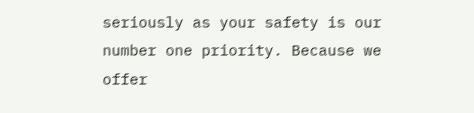seriously as your safety is our number one priority. Because we offer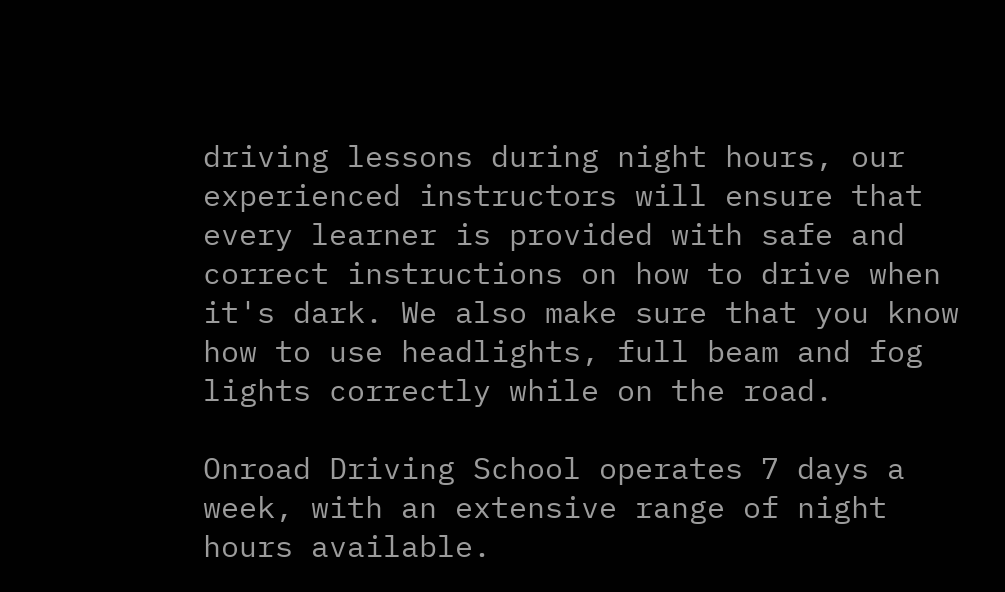driving lessons during night hours, our experienced instructors will ensure that every learner is provided with safe and correct instructions on how to drive when it's dark. We also make sure that you know how to use headlights, full beam and fog lights correctly while on the road.

Onroad Driving School operates 7 days a week, with an extensive range of night hours available.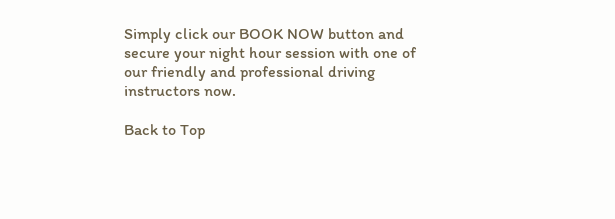Simply click our BOOK NOW button and secure your night hour session with one of our friendly and professional driving instructors now.

Back to Top